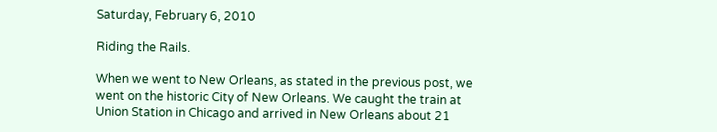Saturday, February 6, 2010

Riding the Rails.

When we went to New Orleans, as stated in the previous post, we went on the historic City of New Orleans. We caught the train at Union Station in Chicago and arrived in New Orleans about 21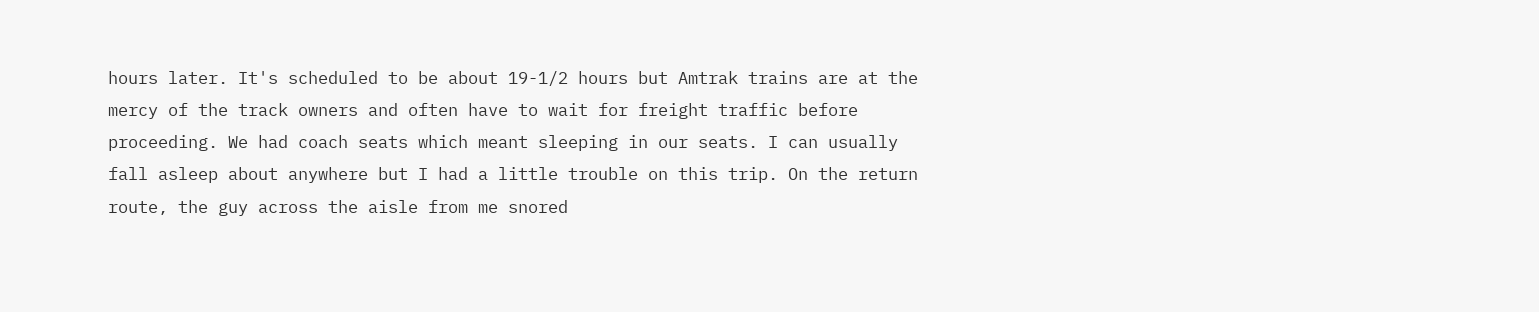hours later. It's scheduled to be about 19-1/2 hours but Amtrak trains are at the mercy of the track owners and often have to wait for freight traffic before proceeding. We had coach seats which meant sleeping in our seats. I can usually fall asleep about anywhere but I had a little trouble on this trip. On the return route, the guy across the aisle from me snored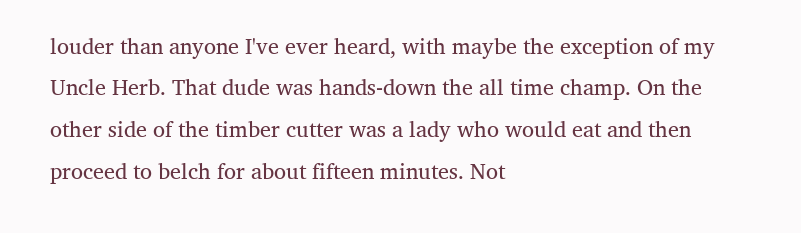louder than anyone I've ever heard, with maybe the exception of my Uncle Herb. That dude was hands-down the all time champ. On the other side of the timber cutter was a lady who would eat and then proceed to belch for about fifteen minutes. Not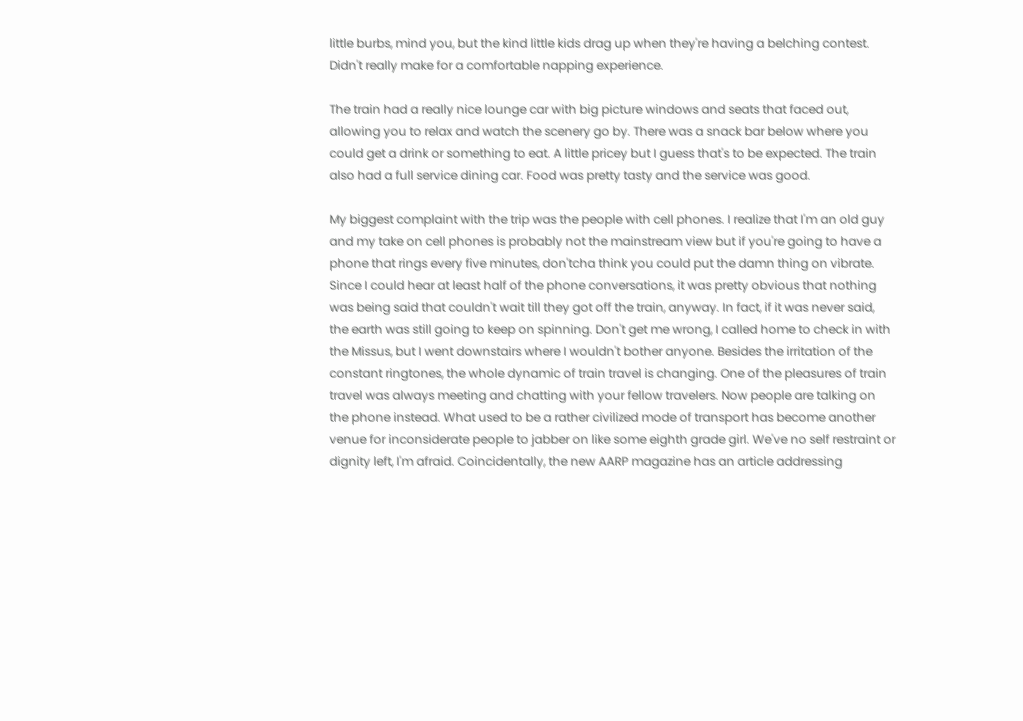little burbs, mind you, but the kind little kids drag up when they're having a belching contest. Didn't really make for a comfortable napping experience.

The train had a really nice lounge car with big picture windows and seats that faced out, allowing you to relax and watch the scenery go by. There was a snack bar below where you could get a drink or something to eat. A little pricey but I guess that's to be expected. The train also had a full service dining car. Food was pretty tasty and the service was good.

My biggest complaint with the trip was the people with cell phones. I realize that I'm an old guy and my take on cell phones is probably not the mainstream view but if you're going to have a phone that rings every five minutes, don'tcha think you could put the damn thing on vibrate. Since I could hear at least half of the phone conversations, it was pretty obvious that nothing was being said that couldn't wait till they got off the train, anyway. In fact, if it was never said, the earth was still going to keep on spinning. Don't get me wrong, I called home to check in with the Missus, but I went downstairs where I wouldn't bother anyone. Besides the irritation of the constant ringtones, the whole dynamic of train travel is changing. One of the pleasures of train travel was always meeting and chatting with your fellow travelers. Now people are talking on the phone instead. What used to be a rather civilized mode of transport has become another venue for inconsiderate people to jabber on like some eighth grade girl. We've no self restraint or dignity left, I'm afraid. Coincidentally, the new AARP magazine has an article addressing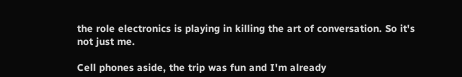the role electronics is playing in killing the art of conversation. So it's not just me.

Cell phones aside, the trip was fun and I'm already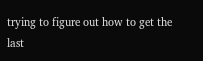trying to figure out how to get the last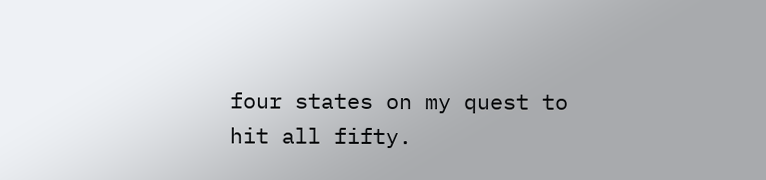four states on my quest to hit all fifty.